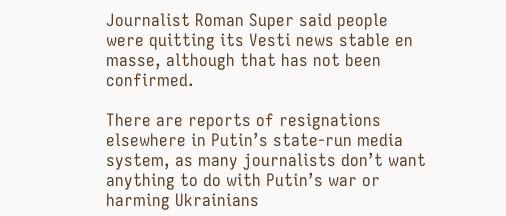Journalist Roman Super said people were quitting its Vesti news stable en masse, although that has not been confirmed.

There are reports of resignations elsewhere in Putin’s state-run media system, as many journalists don’t want anything to do with Putin’s war or harming Ukrainians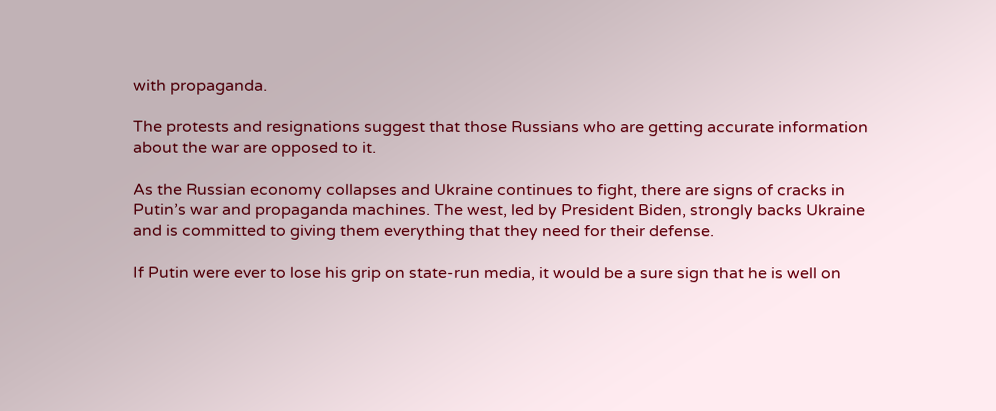with propaganda.

The protests and resignations suggest that those Russians who are getting accurate information about the war are opposed to it.

As the Russian economy collapses and Ukraine continues to fight, there are signs of cracks in Putin’s war and propaganda machines. The west, led by President Biden, strongly backs Ukraine and is committed to giving them everything that they need for their defense.

If Putin were ever to lose his grip on state-run media, it would be a sure sign that he is well on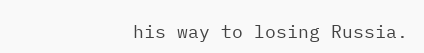his way to losing Russia.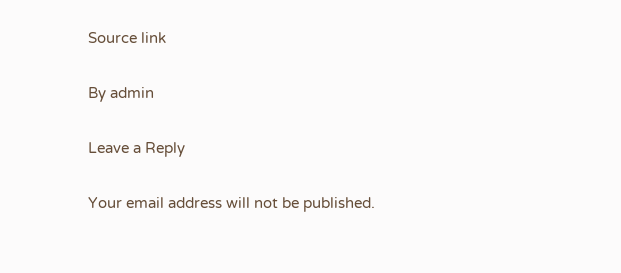Source link

By admin

Leave a Reply

Your email address will not be published.